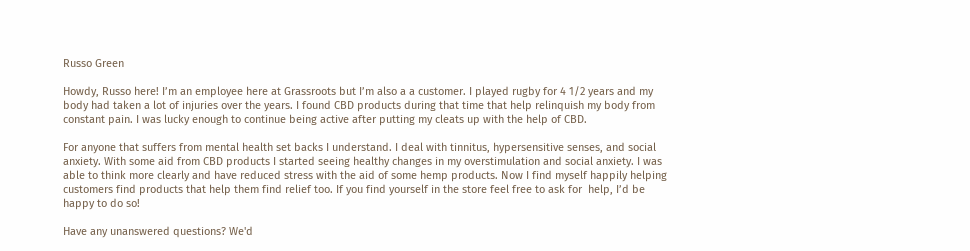Russo Green

Howdy, Russo here! I’m an employee here at Grassroots but I’m also a a customer. I played rugby for 4 1/2 years and my body had taken a lot of injuries over the years. I found CBD products during that time that help relinquish my body from constant pain. I was lucky enough to continue being active after putting my cleats up with the help of CBD.

For anyone that suffers from mental health set backs I understand. I deal with tinnitus, hypersensitive senses, and social anxiety. With some aid from CBD products I started seeing healthy changes in my overstimulation and social anxiety. I was able to think more clearly and have reduced stress with the aid of some hemp products. Now I find myself happily helping customers find products that help them find relief too. If you find yourself in the store feel free to ask for  help, I’d be happy to do so!

Have any unanswered questions? We'd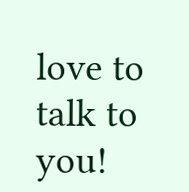love to talk to you!